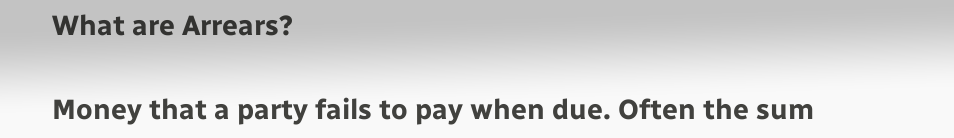What are Arrears?

Money that a party fails to pay when due. Often the sum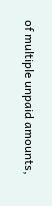of multiple unpaid amounts,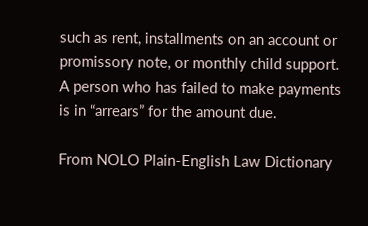such as rent, installments on an account or promissory note, or monthly child support. A person who has failed to make payments is in “arrears” for the amount due.

From NOLO Plain-English Law Dictionary